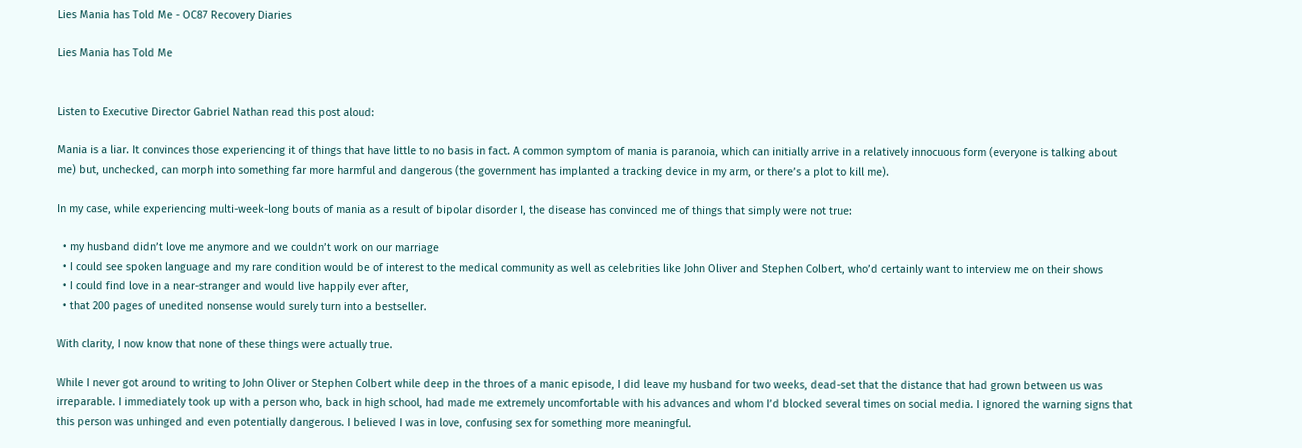Lies Mania has Told Me - OC87 Recovery Diaries

Lies Mania has Told Me


Listen to Executive Director Gabriel Nathan read this post aloud:

Mania is a liar. It convinces those experiencing it of things that have little to no basis in fact. A common symptom of mania is paranoia, which can initially arrive in a relatively innocuous form (everyone is talking about me) but, unchecked, can morph into something far more harmful and dangerous (the government has implanted a tracking device in my arm, or there’s a plot to kill me).

In my case, while experiencing multi-week-long bouts of mania as a result of bipolar disorder I, the disease has convinced me of things that simply were not true:

  • my husband didn’t love me anymore and we couldn’t work on our marriage
  • I could see spoken language and my rare condition would be of interest to the medical community as well as celebrities like John Oliver and Stephen Colbert, who’d certainly want to interview me on their shows
  • I could find love in a near-stranger and would live happily ever after,
  • that 200 pages of unedited nonsense would surely turn into a bestseller.

With clarity, I now know that none of these things were actually true.

While I never got around to writing to John Oliver or Stephen Colbert while deep in the throes of a manic episode, I did leave my husband for two weeks, dead-set that the distance that had grown between us was irreparable. I immediately took up with a person who, back in high school, had made me extremely uncomfortable with his advances and whom I’d blocked several times on social media. I ignored the warning signs that this person was unhinged and even potentially dangerous. I believed I was in love, confusing sex for something more meaningful.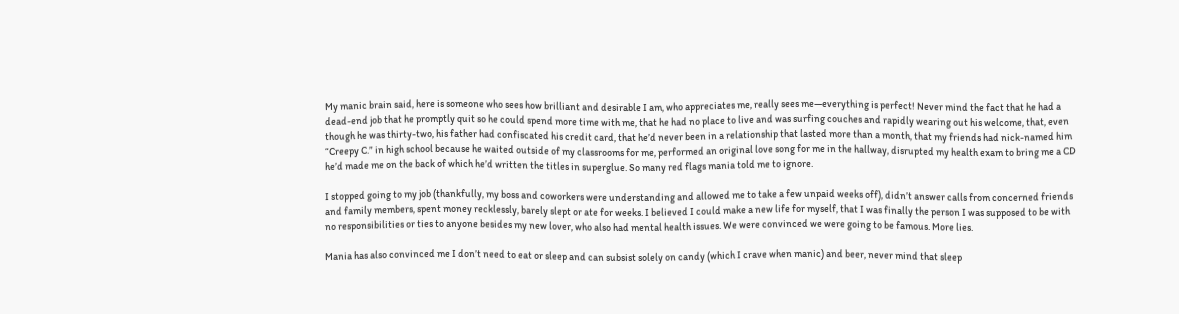My manic brain said, here is someone who sees how brilliant and desirable I am, who appreciates me, really sees me—everything is perfect! Never mind the fact that he had a dead-end job that he promptly quit so he could spend more time with me, that he had no place to live and was surfing couches and rapidly wearing out his welcome, that, even though he was thirty-two, his father had confiscated his credit card, that he’d never been in a relationship that lasted more than a month, that my friends had nick-named him “Creepy C.” in high school because he waited outside of my classrooms for me, performed an original love song for me in the hallway, disrupted my health exam to bring me a CD he’d made me on the back of which he’d written the titles in superglue. So many red flags mania told me to ignore.

I stopped going to my job (thankfully, my boss and coworkers were understanding and allowed me to take a few unpaid weeks off), didn’t answer calls from concerned friends and family members, spent money recklessly, barely slept or ate for weeks. I believed I could make a new life for myself, that I was finally the person I was supposed to be with no responsibilities or ties to anyone besides my new lover, who also had mental health issues. We were convinced we were going to be famous. More lies.

Mania has also convinced me I don’t need to eat or sleep and can subsist solely on candy (which I crave when manic) and beer, never mind that sleep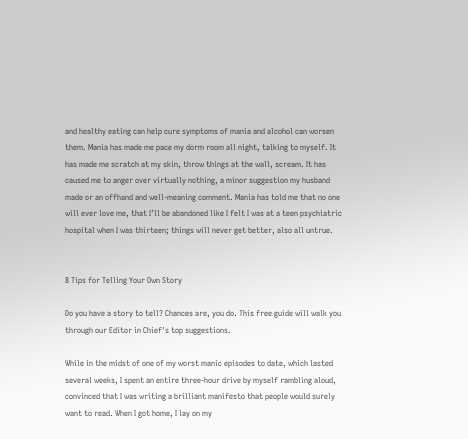and healthy eating can help cure symptoms of mania and alcohol can worsen them. Mania has made me pace my dorm room all night, talking to myself. It has made me scratch at my skin, throw things at the wall, scream. It has caused me to anger over virtually nothing, a minor suggestion my husband made or an offhand and well-meaning comment. Mania has told me that no one will ever love me, that I’ll be abandoned like I felt I was at a teen psychiatric hospital when I was thirteen; things will never get better, also all untrue.


8 Tips for Telling Your Own Story

Do you have a story to tell? Chances are, you do. This free guide will walk you through our Editor in Chief's top suggestions.

While in the midst of one of my worst manic episodes to date, which lasted several weeks, I spent an entire three-hour drive by myself rambling aloud, convinced that I was writing a brilliant manifesto that people would surely want to read. When I got home, I lay on my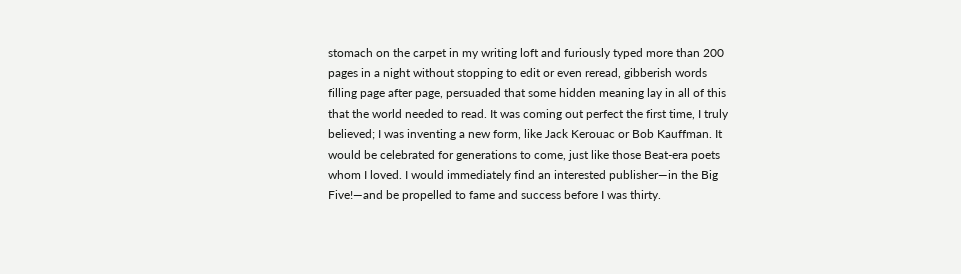stomach on the carpet in my writing loft and furiously typed more than 200 pages in a night without stopping to edit or even reread, gibberish words filling page after page, persuaded that some hidden meaning lay in all of this that the world needed to read. It was coming out perfect the first time, I truly believed; I was inventing a new form, like Jack Kerouac or Bob Kauffman. It would be celebrated for generations to come, just like those Beat-era poets whom I loved. I would immediately find an interested publisher—in the Big Five!—and be propelled to fame and success before I was thirty.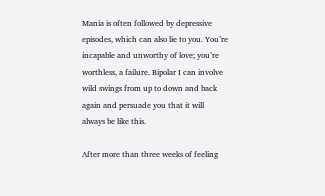Mania is often followed by depressive episodes, which can also lie to you. You’re incapable and unworthy of love; you’re worthless, a failure. Bipolar I can involve wild swings from up to down and back again and persuade you that it will always be like this.

After more than three weeks of feeling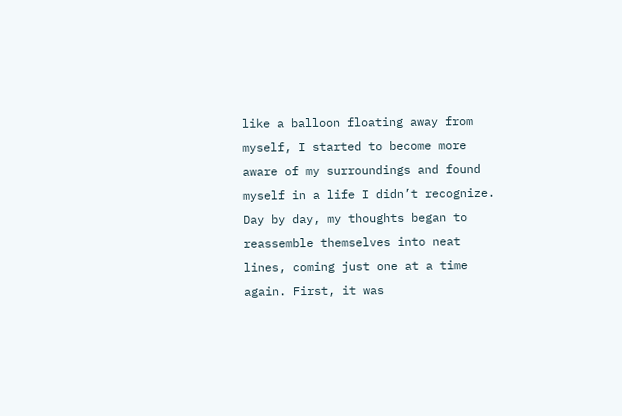like a balloon floating away from myself, I started to become more aware of my surroundings and found myself in a life I didn’t recognize. Day by day, my thoughts began to reassemble themselves into neat lines, coming just one at a time again. First, it was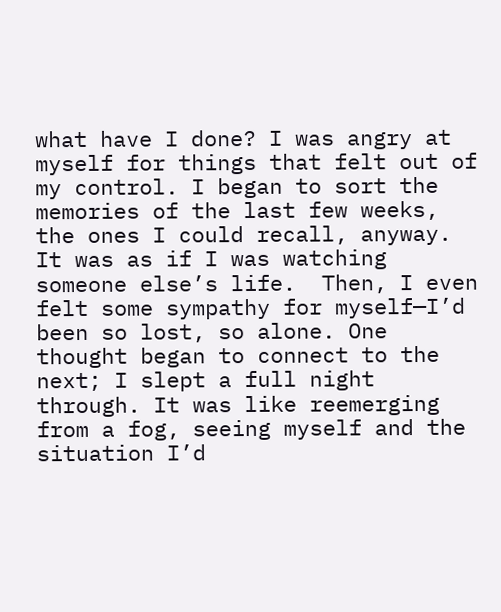what have I done? I was angry at myself for things that felt out of my control. I began to sort the memories of the last few weeks, the ones I could recall, anyway. It was as if I was watching someone else’s life.  Then, I even felt some sympathy for myself—I’d been so lost, so alone. One thought began to connect to the next; I slept a full night through. It was like reemerging from a fog, seeing myself and the situation I’d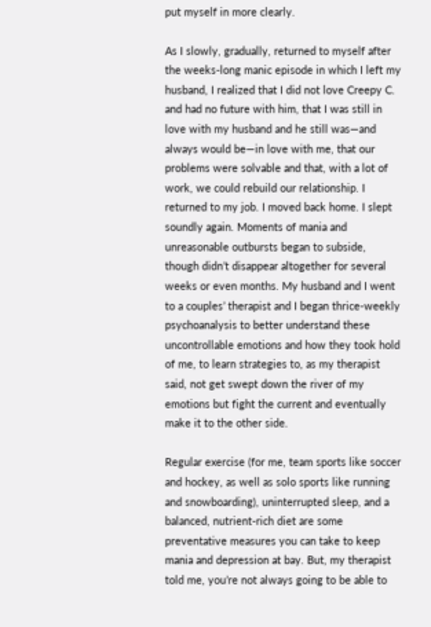put myself in more clearly.

As I slowly, gradually, returned to myself after the weeks-long manic episode in which I left my husband, I realized that I did not love Creepy C. and had no future with him, that I was still in love with my husband and he still was—and always would be—in love with me, that our problems were solvable and that, with a lot of work, we could rebuild our relationship. I returned to my job. I moved back home. I slept soundly again. Moments of mania and unreasonable outbursts began to subside, though didn’t disappear altogether for several weeks or even months. My husband and I went to a couples’ therapist and I began thrice-weekly psychoanalysis to better understand these uncontrollable emotions and how they took hold of me, to learn strategies to, as my therapist said, not get swept down the river of my emotions but fight the current and eventually make it to the other side.

Regular exercise (for me, team sports like soccer and hockey, as well as solo sports like running and snowboarding), uninterrupted sleep, and a balanced, nutrient-rich diet are some preventative measures you can take to keep mania and depression at bay. But, my therapist told me, you’re not always going to be able to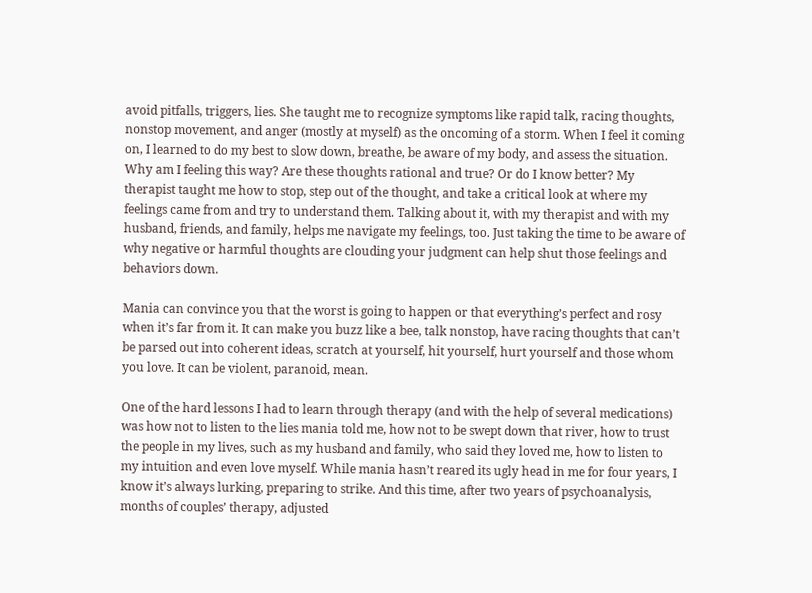avoid pitfalls, triggers, lies. She taught me to recognize symptoms like rapid talk, racing thoughts, nonstop movement, and anger (mostly at myself) as the oncoming of a storm. When I feel it coming on, I learned to do my best to slow down, breathe, be aware of my body, and assess the situation. Why am I feeling this way? Are these thoughts rational and true? Or do I know better? My therapist taught me how to stop, step out of the thought, and take a critical look at where my feelings came from and try to understand them. Talking about it, with my therapist and with my husband, friends, and family, helps me navigate my feelings, too. Just taking the time to be aware of why negative or harmful thoughts are clouding your judgment can help shut those feelings and behaviors down.

Mania can convince you that the worst is going to happen or that everything’s perfect and rosy when it’s far from it. It can make you buzz like a bee, talk nonstop, have racing thoughts that can’t be parsed out into coherent ideas, scratch at yourself, hit yourself, hurt yourself and those whom you love. It can be violent, paranoid, mean.

One of the hard lessons I had to learn through therapy (and with the help of several medications) was how not to listen to the lies mania told me, how not to be swept down that river, how to trust the people in my lives, such as my husband and family, who said they loved me, how to listen to my intuition and even love myself. While mania hasn’t reared its ugly head in me for four years, I know it’s always lurking, preparing to strike. And this time, after two years of psychoanalysis, months of couples’ therapy, adjusted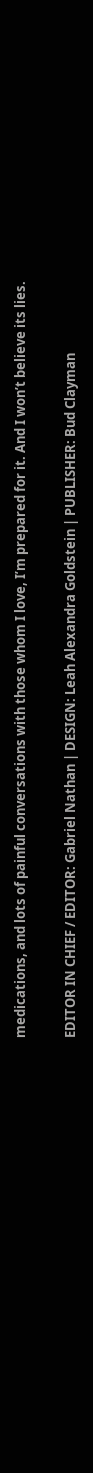medications, and lots of painful conversations with those whom I love, I’m prepared for it. And I won’t believe its lies.

EDITOR IN CHIEF / EDITOR: Gabriel Nathan | DESIGN: Leah Alexandra Goldstein | PUBLISHER: Bud Clayman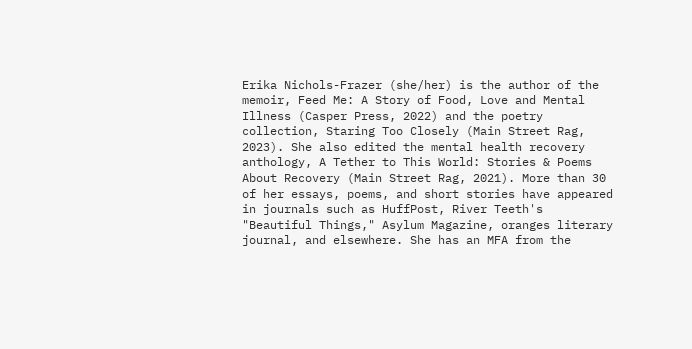Erika Nichols-Frazer (she/her) is the author of the memoir, Feed Me: A Story of Food, Love and Mental Illness (Casper Press, 2022) and the poetry collection, Staring Too Closely (Main Street Rag, 2023). She also edited the mental health recovery anthology, A Tether to This World: Stories & Poems About Recovery (Main Street Rag, 2021). More than 30 of her essays, poems, and short stories have appeared in journals such as HuffPost, River Teeth's "Beautiful Things," Asylum Magazine, oranges literary journal, and elsewhere. She has an MFA from the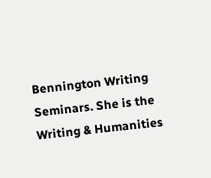Bennington Writing Seminars. She is the Writing & Humanities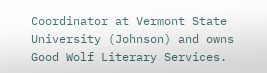Coordinator at Vermont State University (Johnson) and owns Good Wolf Literary Services.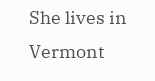She lives in Vermont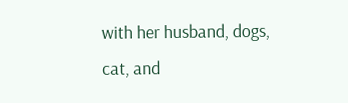with her husband, dogs, cat, and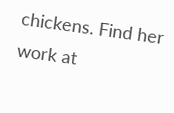chickens. Find her work at